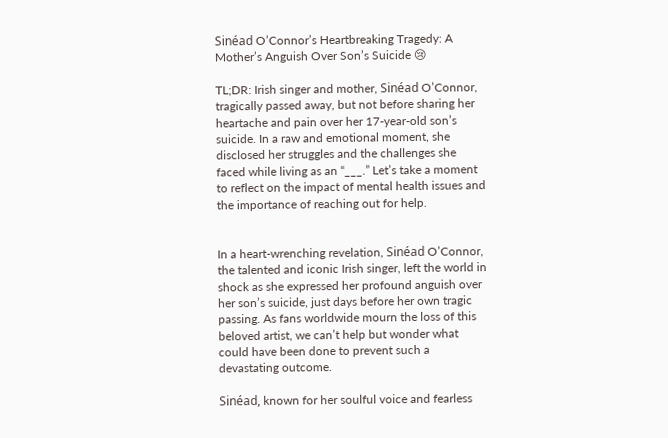Sinéad O’Connor’s Heartbreaking Tragedy: A Mother’s Anguish Over Son’s Suicide 😢

TL;DR: Irish singer and mother, Sinéad O’Connor, tragically passed away, but not before sharing her heartache and pain over her 17-year-old son’s suicide. In a raw and emotional moment, she disclosed her struggles and the challenges she faced while living as an “___.” Let’s take a moment to reflect on the impact of mental health issues and the importance of reaching out for help.


In a heart-wrenching revelation, Sinéad O’Connor, the talented and iconic Irish singer, left the world in shock as she expressed her profound anguish over her son’s suicide, just days before her own tragic passing. As fans worldwide mourn the loss of this beloved artist, we can’t help but wonder what could have been done to prevent such a devastating outcome.

Sinéad, known for her soulful voice and fearless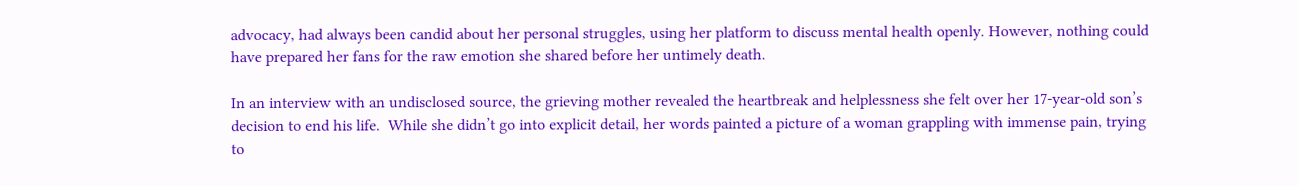advocacy, had always been candid about her personal struggles, using her platform to discuss mental health openly. However, nothing could have prepared her fans for the raw emotion she shared before her untimely death.

In an interview with an undisclosed source, the grieving mother revealed the heartbreak and helplessness she felt over her 17-year-old son’s decision to end his life.  While she didn’t go into explicit detail, her words painted a picture of a woman grappling with immense pain, trying to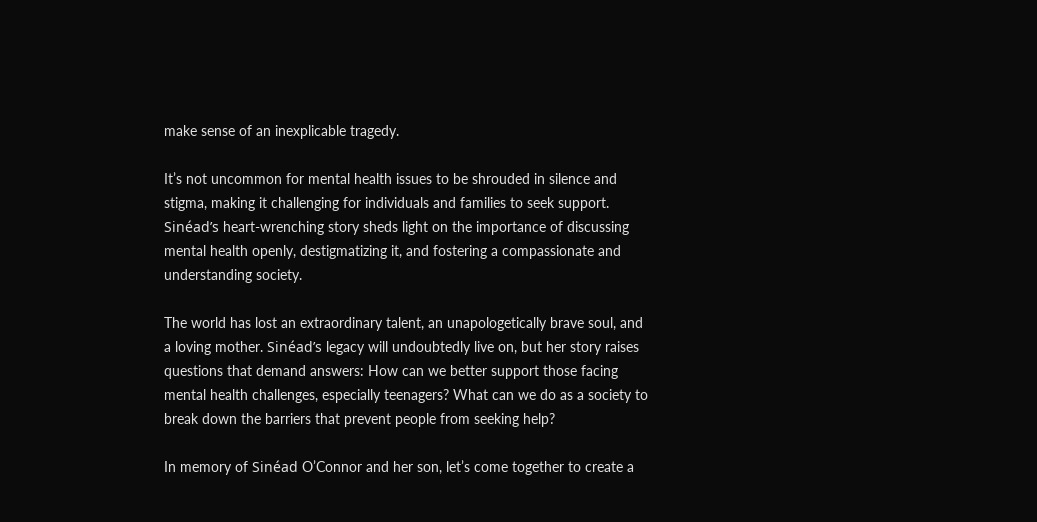make sense of an inexplicable tragedy.

It’s not uncommon for mental health issues to be shrouded in silence and stigma, making it challenging for individuals and families to seek support. Sinéad’s heart-wrenching story sheds light on the importance of discussing mental health openly, destigmatizing it, and fostering a compassionate and understanding society.

The world has lost an extraordinary talent, an unapologetically brave soul, and a loving mother. Sinéad’s legacy will undoubtedly live on, but her story raises questions that demand answers: How can we better support those facing mental health challenges, especially teenagers? What can we do as a society to break down the barriers that prevent people from seeking help?

In memory of Sinéad O’Connor and her son, let’s come together to create a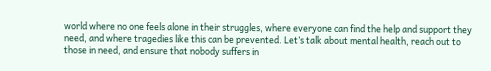world where no one feels alone in their struggles, where everyone can find the help and support they need, and where tragedies like this can be prevented. Let’s talk about mental health, reach out to those in need, and ensure that nobody suffers in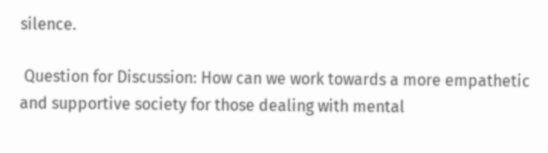silence.

 Question for Discussion: How can we work towards a more empathetic and supportive society for those dealing with mental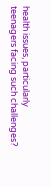health issues, particularly teenagers facing such challenges?